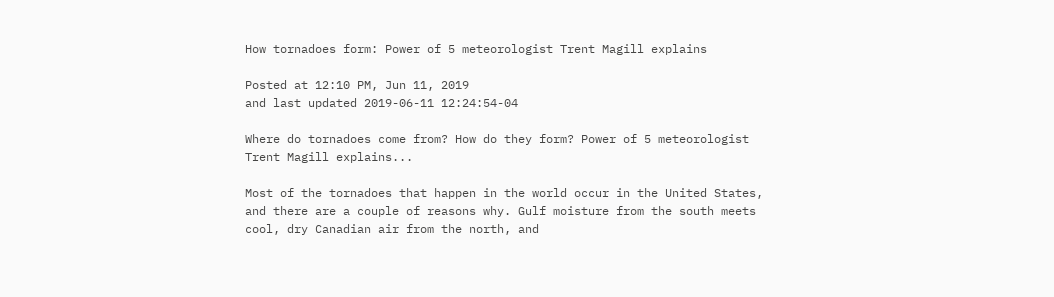How tornadoes form: Power of 5 meteorologist Trent Magill explains

Posted at 12:10 PM, Jun 11, 2019
and last updated 2019-06-11 12:24:54-04

Where do tornadoes come from? How do they form? Power of 5 meteorologist Trent Magill explains...

Most of the tornadoes that happen in the world occur in the United States, and there are a couple of reasons why. Gulf moisture from the south meets cool, dry Canadian air from the north, and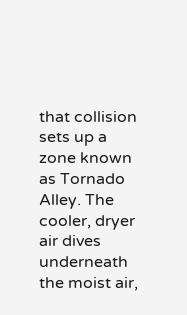that collision sets up a zone known as Tornado Alley. The cooler, dryer air dives underneath the moist air,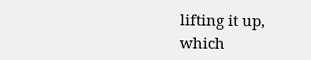lifting it up, which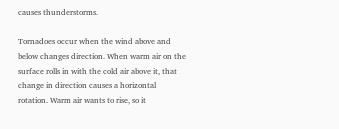causes thunderstorms.

Tornadoes occur when the wind above and below changes direction. When warm air on the surface rolls in with the cold air above it, that change in direction causes a horizontal rotation. Warm air wants to rise, so it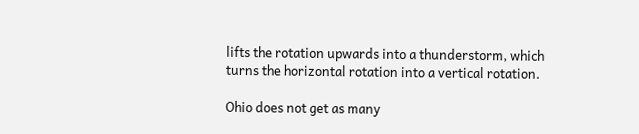lifts the rotation upwards into a thunderstorm, which turns the horizontal rotation into a vertical rotation.

Ohio does not get as many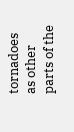tornadoes as other parts of the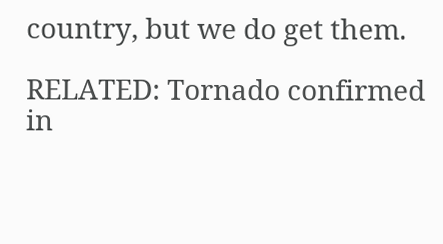country, but we do get them.

RELATED: Tornado confirmed in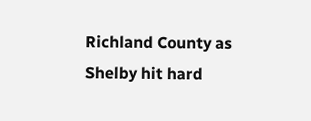Richland County as Shelby hit hard